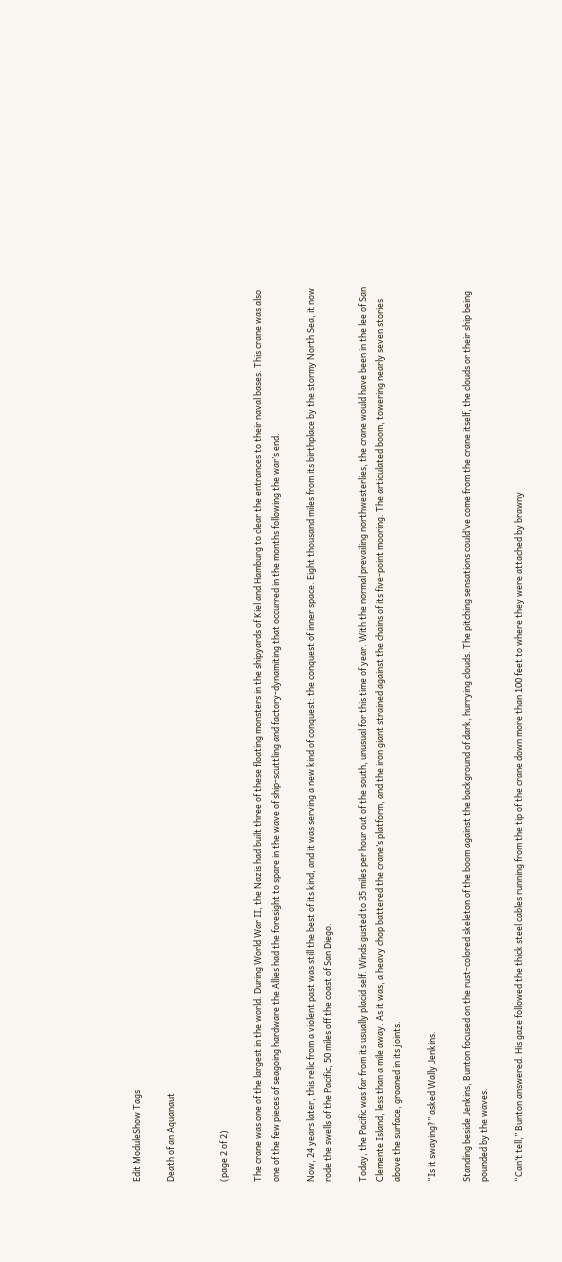Edit ModuleShow Tags

Death of an Aquanaut


(page 2 of 2)

The crane was one of the largest in the world. During World War II, the Nazis had built three of these floating monsters in the shipyards of Kiel and Hamburg to clear the entrances to their naval bases. This crane was also one of the few pieces of seagoing hardware the Allies had the foresight to spare in the wave of ship-scuttling and factory-dynamiting that occurred in the months following the war’s end.

Now, 24 years later, this relic from a violent past was still the best of its kind, and it was serving a new kind of conquest: the conquest of inner space. Eight thousand miles from its birthplace by the stormy North Sea, it now rode the swells of the Pacific, 50 miles off the coast of San Diego.

Today, the Pacific was far from its usually placid self. Winds gusted to 35 miles per hour out of the south, unusual for this time of year. With the normal prevailing northwesterlies, the crane would have been in the lee of San Clemente Island, less than a mile away. As it was, a heavy chop battered the crane’s platform, and the iron giant strained against the chains of its five-point mooring. The articulated boom, towering nearly seven stories above the surface, groaned in its joints.

“Is it swaying?” asked Wally Jenkins.

Standing beside Jenkins, Bunton focused on the rust-colored skeleton of the boom against the background of dark, hurrying clouds. The pitching sensations could’ve come from the crane itself, the clouds or their ship being pounded by the waves.

“Can’t tell,” Bunton answered. His gaze followed the thick steel cables running from the tip of the crane down more than 100 feet to where they were attached by brawny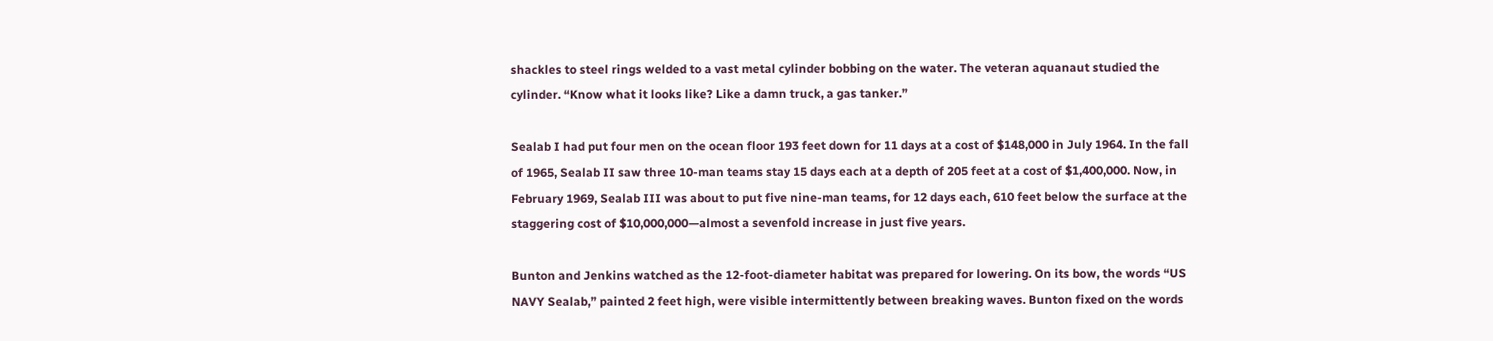shackles to steel rings welded to a vast metal cylinder bobbing on the water. The veteran aquanaut studied the cylinder. “Know what it looks like? Like a damn truck, a gas tanker.”

Sealab I had put four men on the ocean floor 193 feet down for 11 days at a cost of $148,000 in July 1964. In the fall of 1965, Sealab II saw three 10-man teams stay 15 days each at a depth of 205 feet at a cost of $1,400,000. Now, in February 1969, Sealab III was about to put five nine-man teams, for 12 days each, 610 feet below the surface at the staggering cost of $10,000,000—almost a sevenfold increase in just five years.

Bunton and Jenkins watched as the 12-foot-diameter habitat was prepared for lowering. On its bow, the words “US NAVY Sealab,” painted 2 feet high, were visible intermittently between breaking waves. Bunton fixed on the words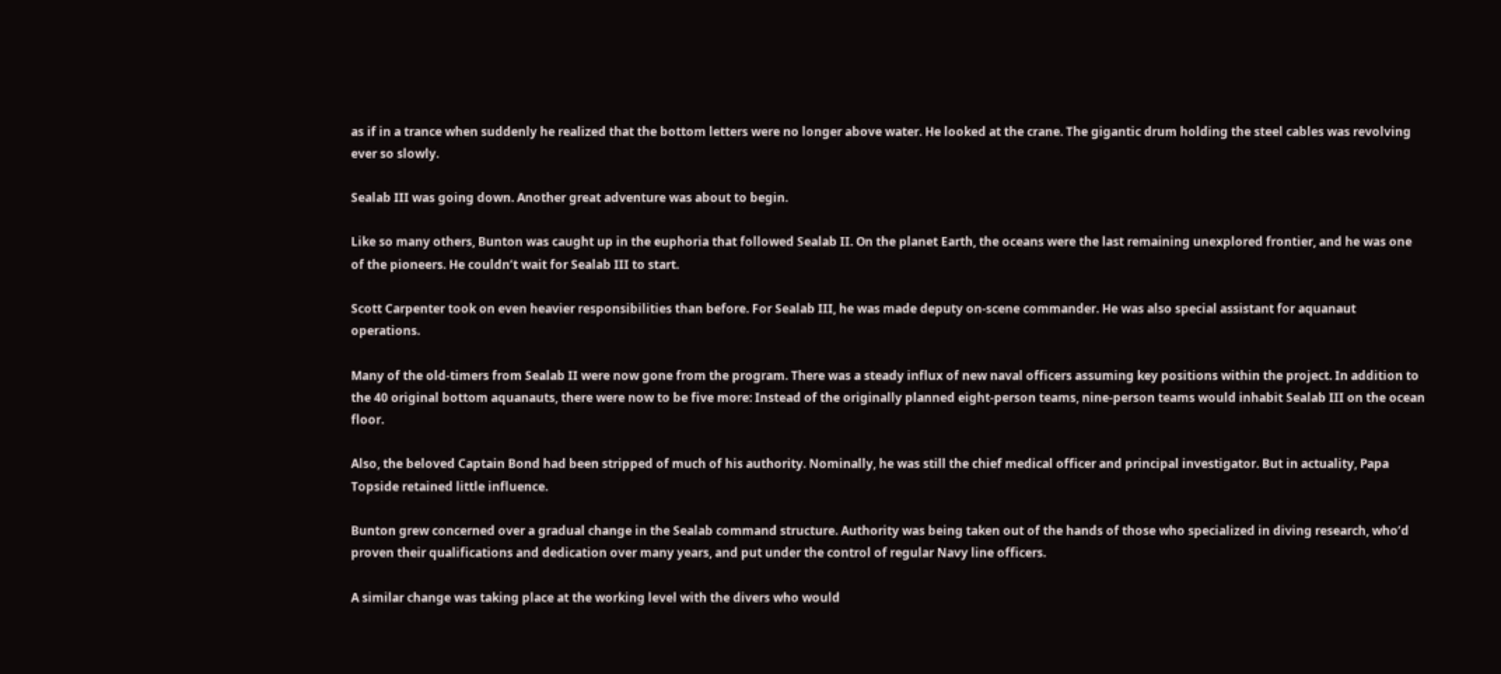as if in a trance when suddenly he realized that the bottom letters were no longer above water. He looked at the crane. The gigantic drum holding the steel cables was revolving ever so slowly.

Sealab III was going down. Another great adventure was about to begin.

Like so many others, Bunton was caught up in the euphoria that followed Sealab II. On the planet Earth, the oceans were the last remaining unexplored frontier, and he was one of the pioneers. He couldn’t wait for Sealab III to start.

Scott Carpenter took on even heavier responsibilities than before. For Sealab III, he was made deputy on-scene commander. He was also special assistant for aquanaut operations.

Many of the old-timers from Sealab II were now gone from the program. There was a steady influx of new naval officers assuming key positions within the project. In addition to the 40 original bottom aquanauts, there were now to be five more: Instead of the originally planned eight-person teams, nine-person teams would inhabit Sealab III on the ocean floor.

Also, the beloved Captain Bond had been stripped of much of his authority. Nominally, he was still the chief medical officer and principal investigator. But in actuality, Papa Topside retained little influence.

Bunton grew concerned over a gradual change in the Sealab command structure. Authority was being taken out of the hands of those who specialized in diving research, who’d proven their qualifications and dedication over many years, and put under the control of regular Navy line officers.

A similar change was taking place at the working level with the divers who would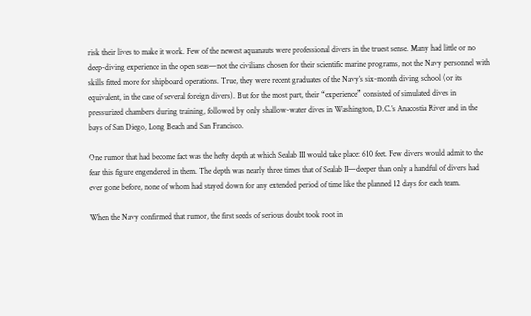risk their lives to make it work. Few of the newest aquanauts were professional divers in the truest sense. Many had little or no deep-diving experience in the open seas—not the civilians chosen for their scientific marine programs, not the Navy personnel with skills fitted more for shipboard operations. True, they were recent graduates of the Navy’s six-month diving school (or its equivalent, in the case of several foreign divers). But for the most part, their “experience” consisted of simulated dives in pressurized chambers during training, followed by only shallow-water dives in Washington, D.C.’s Anacostia River and in the bays of San Diego, Long Beach and San Francisco.

One rumor that had become fact was the hefty depth at which Sealab III would take place: 610 feet. Few divers would admit to the fear this figure engendered in them. The depth was nearly three times that of Sealab II—deeper than only a handful of divers had ever gone before, none of whom had stayed down for any extended period of time like the planned 12 days for each team.

When the Navy confirmed that rumor, the first seeds of serious doubt took root in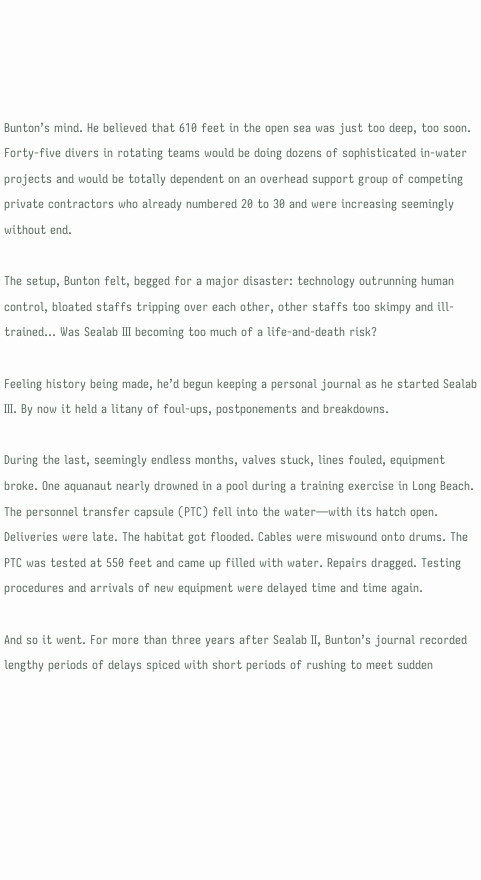Bunton’s mind. He believed that 610 feet in the open sea was just too deep, too soon. Forty-five divers in rotating teams would be doing dozens of sophisticated in-water projects and would be totally dependent on an overhead support group of competing private contractors who already numbered 20 to 30 and were increasing seemingly without end.

The setup, Bunton felt, begged for a major disaster: technology outrunning human control, bloated staffs tripping over each other, other staffs too skimpy and ill-trained... Was Sealab III becoming too much of a life-and-death risk?

Feeling history being made, he’d begun keeping a personal journal as he started Sealab III. By now it held a litany of foul-ups, postponements and breakdowns.

During the last, seemingly endless months, valves stuck, lines fouled, equipment broke. One aquanaut nearly drowned in a pool during a training exercise in Long Beach. The personnel transfer capsule (PTC) fell into the water—with its hatch open. Deliveries were late. The habitat got flooded. Cables were miswound onto drums. The PTC was tested at 550 feet and came up filled with water. Repairs dragged. Testing procedures and arrivals of new equipment were delayed time and time again.

And so it went. For more than three years after Sealab II, Bunton’s journal recorded lengthy periods of delays spiced with short periods of rushing to meet sudden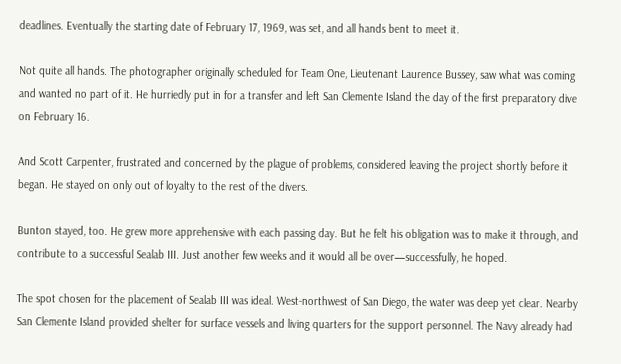deadlines. Eventually the starting date of February 17, 1969, was set, and all hands bent to meet it.

Not quite all hands. The photographer originally scheduled for Team One, Lieutenant Laurence Bussey, saw what was coming and wanted no part of it. He hurriedly put in for a transfer and left San Clemente Island the day of the first preparatory dive on February 16.

And Scott Carpenter, frustrated and concerned by the plague of problems, considered leaving the project shortly before it began. He stayed on only out of loyalty to the rest of the divers.

Bunton stayed, too. He grew more apprehensive with each passing day. But he felt his obligation was to make it through, and contribute to a successful Sealab III. Just another few weeks and it would all be over—successfully, he hoped.

The spot chosen for the placement of Sealab III was ideal. West-northwest of San Diego, the water was deep yet clear. Nearby San Clemente Island provided shelter for surface vessels and living quarters for the support personnel. The Navy already had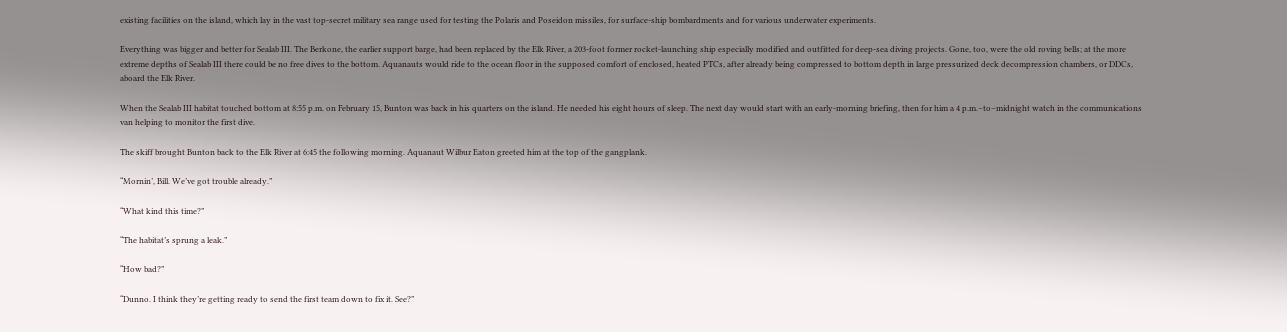existing facilities on the island, which lay in the vast top-secret military sea range used for testing the Polaris and Poseidon missiles, for surface-ship bombardments and for various underwater experiments.

Everything was bigger and better for Sealab III. The Berkone, the earlier support barge, had been replaced by the Elk River, a 203-foot former rocket-launching ship especially modified and outfitted for deep-sea diving projects. Gone, too, were the old roving bells; at the more extreme depths of Sealab III there could be no free dives to the bottom. Aquanauts would ride to the ocean floor in the supposed comfort of enclosed, heated PTCs, after already being compressed to bottom depth in large pressurized deck decompression chambers, or DDCs, aboard the Elk River.

When the Sealab III habitat touched bottom at 8:55 p.m. on February 15, Bunton was back in his quarters on the island. He needed his eight hours of sleep. The next day would start with an early-morning briefing, then for him a 4 p.m.–to–midnight watch in the communications van helping to monitor the first dive.

The skiff brought Bunton back to the Elk River at 6:45 the following morning. Aquanaut Wilbur Eaton greeted him at the top of the gangplank.

“Mornin’, Bill. We’ve got trouble already.”

“What kind this time?”

“The habitat’s sprung a leak.”

“How bad?”

“Dunno. I think they’re getting ready to send the first team down to fix it. See?”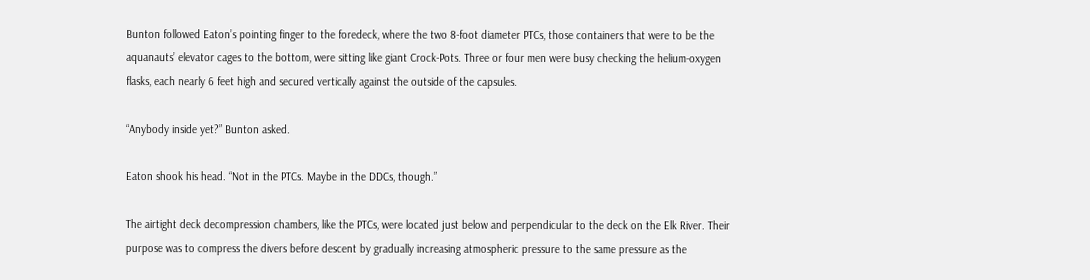Bunton followed Eaton’s pointing finger to the foredeck, where the two 8-foot diameter PTCs, those containers that were to be the aquanauts’ elevator cages to the bottom, were sitting like giant Crock-Pots. Three or four men were busy checking the helium-oxygen flasks, each nearly 6 feet high and secured vertically against the outside of the capsules.

“Anybody inside yet?” Bunton asked.

Eaton shook his head. “Not in the PTCs. Maybe in the DDCs, though.”

The airtight deck decompression chambers, like the PTCs, were located just below and perpendicular to the deck on the Elk River. Their purpose was to compress the divers before descent by gradually increasing atmospheric pressure to the same pressure as the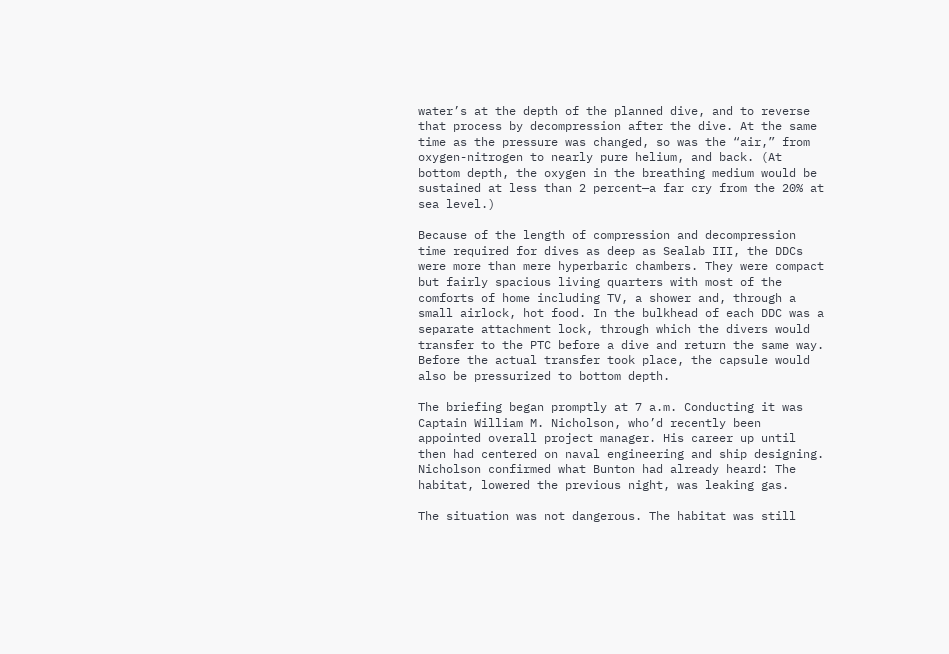water’s at the depth of the planned dive, and to reverse that process by decompression after the dive. At the same time as the pressure was changed, so was the “air,” from oxygen-nitrogen to nearly pure helium, and back. (At bottom depth, the oxygen in the breathing medium would be sustained at less than 2 percent—a far cry from the 20% at sea level.)

Because of the length of compression and decompression time required for dives as deep as Sealab III, the DDCs were more than mere hyperbaric chambers. They were compact but fairly spacious living quarters with most of the comforts of home including TV, a shower and, through a small airlock, hot food. In the bulkhead of each DDC was a separate attachment lock, through which the divers would transfer to the PTC before a dive and return the same way. Before the actual transfer took place, the capsule would also be pressurized to bottom depth.

The briefing began promptly at 7 a.m. Conducting it was Captain William M. Nicholson, who’d recently been appointed overall project manager. His career up until then had centered on naval engineering and ship designing. Nicholson confirmed what Bunton had already heard: The habitat, lowered the previous night, was leaking gas.

The situation was not dangerous. The habitat was still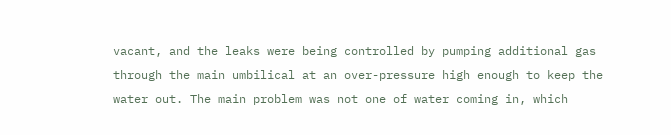vacant, and the leaks were being controlled by pumping additional gas through the main umbilical at an over-pressure high enough to keep the water out. The main problem was not one of water coming in, which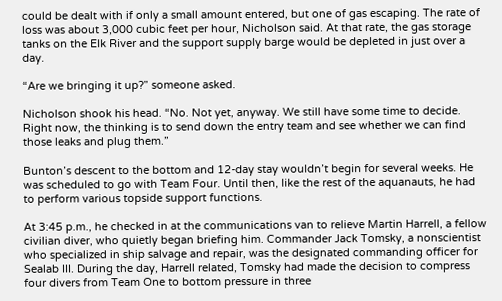could be dealt with if only a small amount entered, but one of gas escaping. The rate of loss was about 3,000 cubic feet per hour, Nicholson said. At that rate, the gas storage tanks on the Elk River and the support supply barge would be depleted in just over a day.

“Are we bringing it up?” someone asked.

Nicholson shook his head. “No. Not yet, anyway. We still have some time to decide. Right now, the thinking is to send down the entry team and see whether we can find those leaks and plug them.”

Bunton’s descent to the bottom and 12-day stay wouldn’t begin for several weeks. He was scheduled to go with Team Four. Until then, like the rest of the aquanauts, he had to perform various topside support functions.

At 3:45 p.m., he checked in at the communications van to relieve Martin Harrell, a fellow civilian diver, who quietly began briefing him. Commander Jack Tomsky, a nonscientist who specialized in ship salvage and repair, was the designated commanding officer for Sealab III. During the day, Harrell related, Tomsky had made the decision to compress four divers from Team One to bottom pressure in three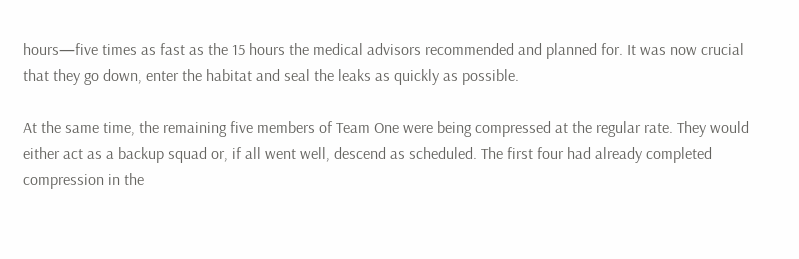hours—five times as fast as the 15 hours the medical advisors recommended and planned for. It was now crucial that they go down, enter the habitat and seal the leaks as quickly as possible.

At the same time, the remaining five members of Team One were being compressed at the regular rate. They would either act as a backup squad or, if all went well, descend as scheduled. The first four had already completed compression in the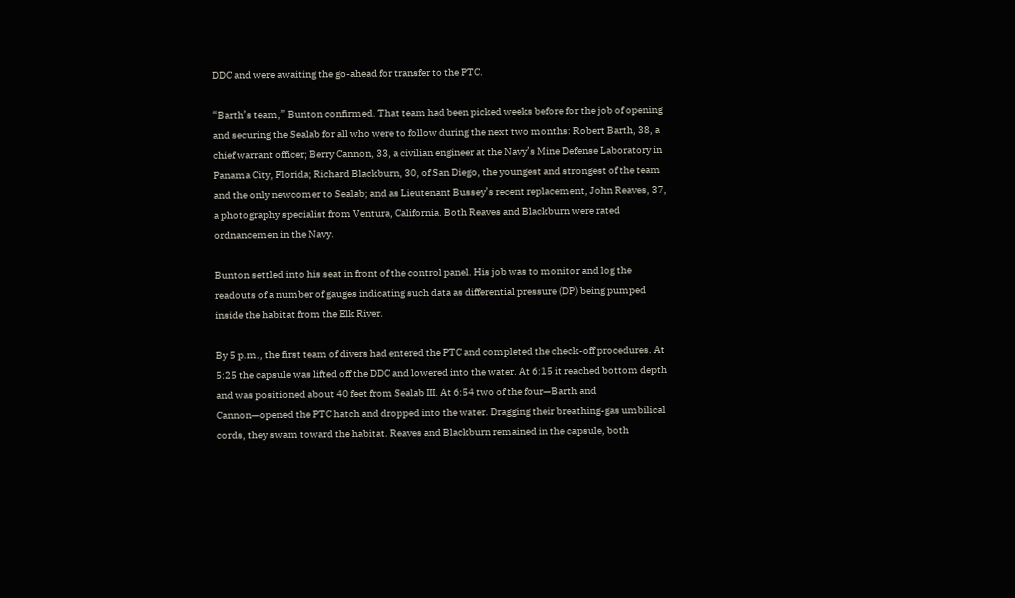DDC and were awaiting the go-ahead for transfer to the PTC.

“Barth’s team,” Bunton confirmed. That team had been picked weeks before for the job of opening and securing the Sealab for all who were to follow during the next two months: Robert Barth, 38, a chief warrant officer; Berry Cannon, 33, a civilian engineer at the Navy’s Mine Defense Laboratory in Panama City, Florida; Richard Blackburn, 30, of San Diego, the youngest and strongest of the team and the only newcomer to Sealab; and as Lieutenant Bussey’s recent replacement, John Reaves, 37, a photography specialist from Ventura, California. Both Reaves and Blackburn were rated ordnancemen in the Navy.

Bunton settled into his seat in front of the control panel. His job was to monitor and log the readouts of a number of gauges indicating such data as differential pressure (DP) being pumped inside the habitat from the Elk River.

By 5 p.m., the first team of divers had entered the PTC and completed the check-off procedures. At 5:25 the capsule was lifted off the DDC and lowered into the water. At 6:15 it reached bottom depth and was positioned about 40 feet from Sealab III. At 6:54 two of the four—Barth and Cannon—opened the PTC hatch and dropped into the water. Dragging their breathing-gas umbilical cords, they swam toward the habitat. Reaves and Blackburn remained in the capsule, both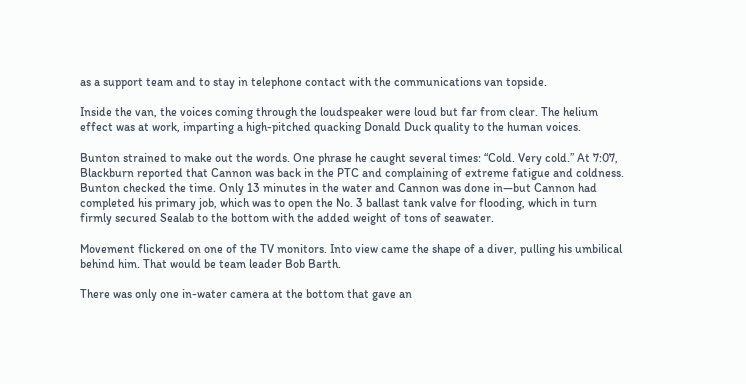as a support team and to stay in telephone contact with the communications van topside.

Inside the van, the voices coming through the loudspeaker were loud but far from clear. The helium effect was at work, imparting a high-pitched quacking Donald Duck quality to the human voices.

Bunton strained to make out the words. One phrase he caught several times: “Cold. Very cold.” At 7:07, Blackburn reported that Cannon was back in the PTC and complaining of extreme fatigue and coldness. Bunton checked the time. Only 13 minutes in the water and Cannon was done in—but Cannon had completed his primary job, which was to open the No. 3 ballast tank valve for flooding, which in turn firmly secured Sealab to the bottom with the added weight of tons of seawater.

Movement flickered on one of the TV monitors. Into view came the shape of a diver, pulling his umbilical behind him. That would be team leader Bob Barth.

There was only one in-water camera at the bottom that gave an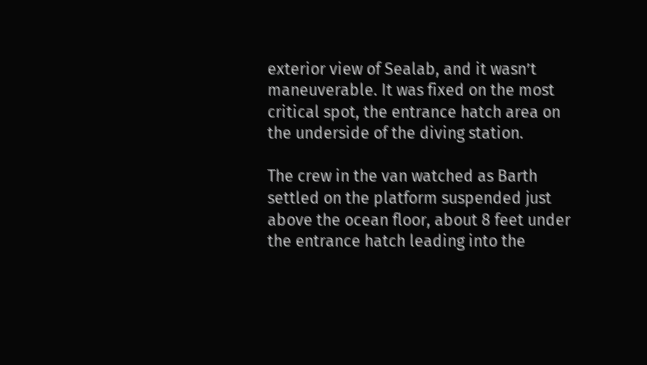exterior view of Sealab, and it wasn’t maneuverable. It was fixed on the most critical spot, the entrance hatch area on the underside of the diving station.

The crew in the van watched as Barth settled on the platform suspended just above the ocean floor, about 8 feet under the entrance hatch leading into the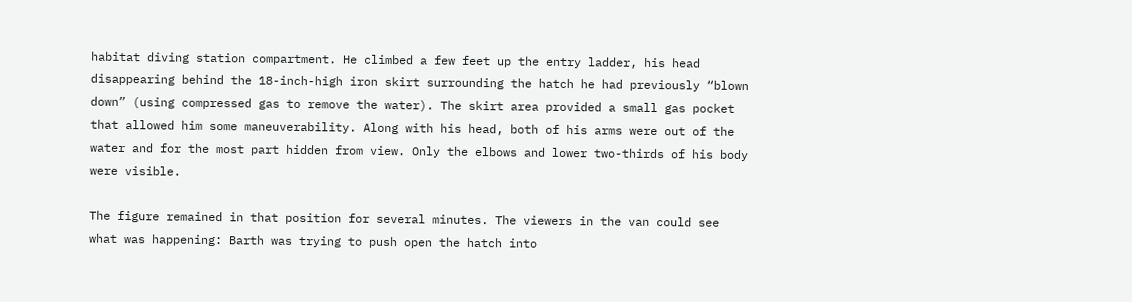habitat diving station compartment. He climbed a few feet up the entry ladder, his head disappearing behind the 18-inch-high iron skirt surrounding the hatch he had previously “blown down” (using compressed gas to remove the water). The skirt area provided a small gas pocket that allowed him some maneuverability. Along with his head, both of his arms were out of the water and for the most part hidden from view. Only the elbows and lower two-thirds of his body were visible.

The figure remained in that position for several minutes. The viewers in the van could see what was happening: Barth was trying to push open the hatch into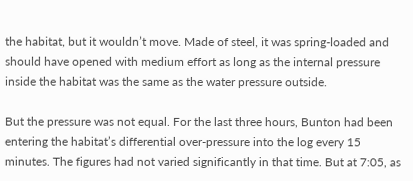the habitat, but it wouldn’t move. Made of steel, it was spring-loaded and should have opened with medium effort as long as the internal pressure inside the habitat was the same as the water pressure outside.

But the pressure was not equal. For the last three hours, Bunton had been entering the habitat’s differential over-pressure into the log every 15 minutes. The figures had not varied significantly in that time. But at 7:05, as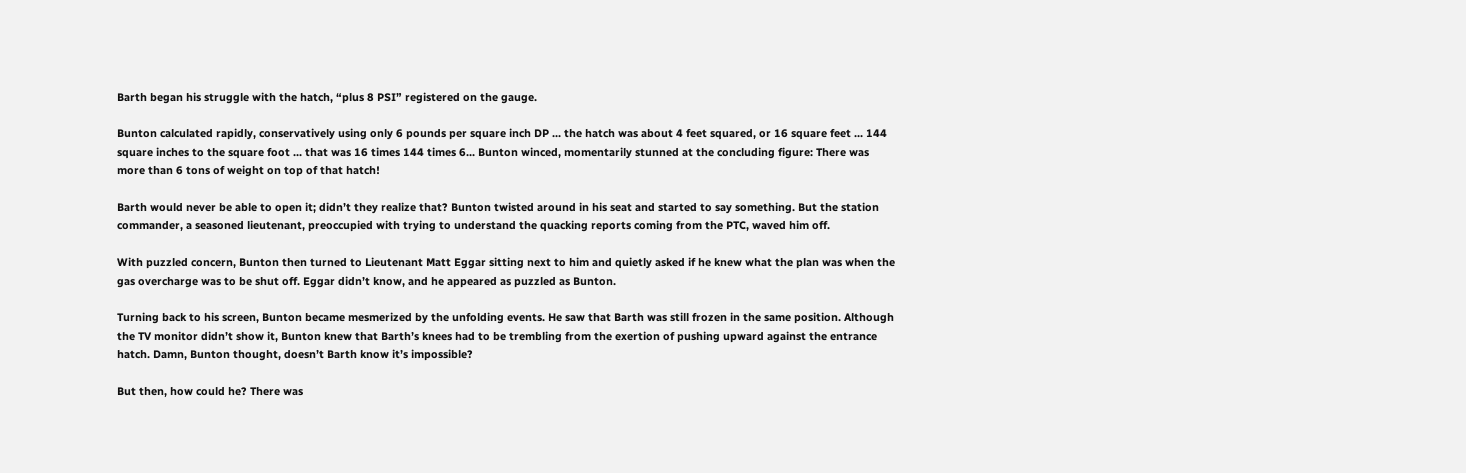Barth began his struggle with the hatch, “plus 8 PSI” registered on the gauge.

Bunton calculated rapidly, conservatively using only 6 pounds per square inch DP ... the hatch was about 4 feet squared, or 16 square feet ... 144 square inches to the square foot ... that was 16 times 144 times 6... Bunton winced, momentarily stunned at the concluding figure: There was more than 6 tons of weight on top of that hatch!

Barth would never be able to open it; didn’t they realize that? Bunton twisted around in his seat and started to say something. But the station commander, a seasoned lieutenant, preoccupied with trying to understand the quacking reports coming from the PTC, waved him off.

With puzzled concern, Bunton then turned to Lieutenant Matt Eggar sitting next to him and quietly asked if he knew what the plan was when the gas overcharge was to be shut off. Eggar didn’t know, and he appeared as puzzled as Bunton.

Turning back to his screen, Bunton became mesmerized by the unfolding events. He saw that Barth was still frozen in the same position. Although the TV monitor didn’t show it, Bunton knew that Barth’s knees had to be trembling from the exertion of pushing upward against the entrance hatch. Damn, Bunton thought, doesn’t Barth know it’s impossible?

But then, how could he? There was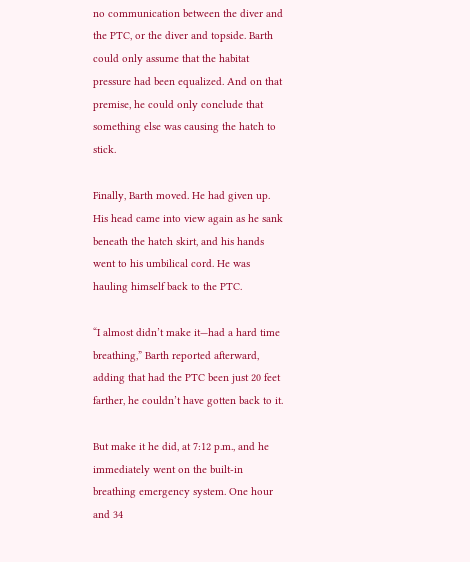no communication between the diver and the PTC, or the diver and topside. Barth could only assume that the habitat pressure had been equalized. And on that premise, he could only conclude that something else was causing the hatch to stick.

Finally, Barth moved. He had given up. His head came into view again as he sank beneath the hatch skirt, and his hands went to his umbilical cord. He was hauling himself back to the PTC.

“I almost didn’t make it—had a hard time breathing,” Barth reported afterward, adding that had the PTC been just 20 feet farther, he couldn’t have gotten back to it.

But make it he did, at 7:12 p.m., and he immediately went on the built-in breathing emergency system. One hour and 34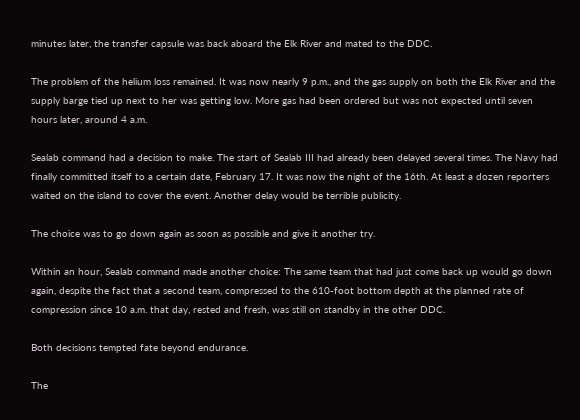minutes later, the transfer capsule was back aboard the Elk River and mated to the DDC.

The problem of the helium loss remained. It was now nearly 9 p.m., and the gas supply on both the Elk River and the supply barge tied up next to her was getting low. More gas had been ordered but was not expected until seven hours later, around 4 a.m.

Sealab command had a decision to make. The start of Sealab III had already been delayed several times. The Navy had finally committed itself to a certain date, February 17. It was now the night of the 16th. At least a dozen reporters waited on the island to cover the event. Another delay would be terrible publicity.

The choice was to go down again as soon as possible and give it another try.

Within an hour, Sealab command made another choice: The same team that had just come back up would go down again, despite the fact that a second team, compressed to the 610-foot bottom depth at the planned rate of compression since 10 a.m. that day, rested and fresh, was still on standby in the other DDC.

Both decisions tempted fate beyond endurance.

The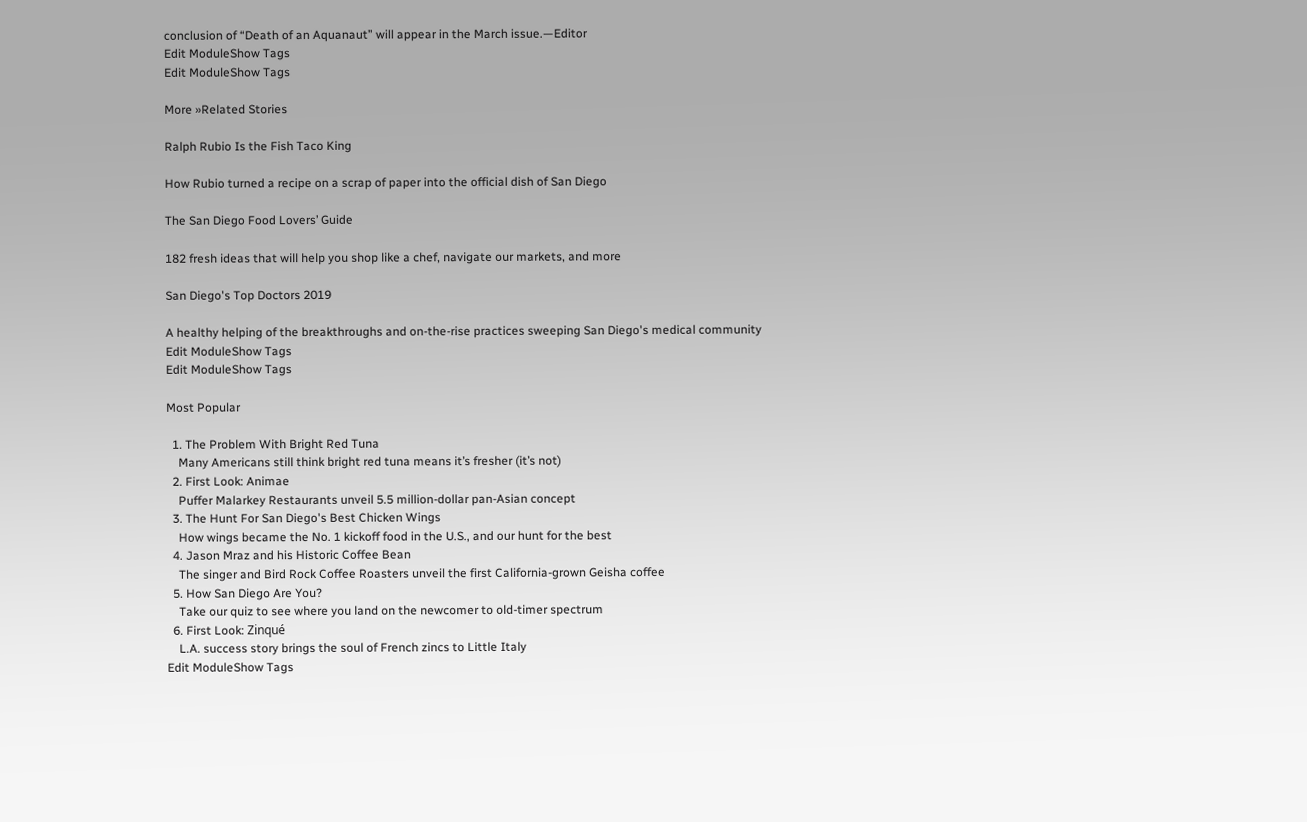conclusion of “Death of an Aquanaut” will appear in the March issue.—Editor
Edit ModuleShow Tags
Edit ModuleShow Tags

More »Related Stories

Ralph Rubio Is the Fish Taco King

How Rubio turned a recipe on a scrap of paper into the official dish of San Diego

The San Diego Food Lovers’ Guide

182 fresh ideas that will help you shop like a chef, navigate our markets, and more

San Diego's Top Doctors 2019

A healthy helping of the breakthroughs and on-the-rise practices sweeping San Diego's medical community
Edit ModuleShow Tags
Edit ModuleShow Tags

Most Popular

  1. The Problem With Bright Red Tuna
    Many Americans still think bright red tuna means it’s fresher (it’s not)
  2. First Look: Animae
    Puffer Malarkey Restaurants unveil 5.5 million-dollar pan-Asian concept
  3. The Hunt For San Diego's Best Chicken Wings
    How wings became the No. 1 kickoff food in the U.S., and our hunt for the best
  4. Jason Mraz and his Historic Coffee Bean
    The singer and Bird Rock Coffee Roasters unveil the first California-grown Geisha coffee
  5. How San Diego Are You?
    Take our quiz to see where you land on the newcomer to old-timer spectrum
  6. First Look: Zinqué
    L.A. success story brings the soul of French zincs to Little Italy
Edit ModuleShow Tags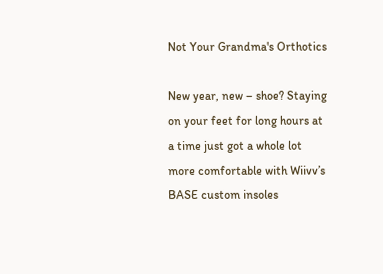Not Your Grandma's Orthotics

New year, new – shoe? Staying on your feet for long hours at a time just got a whole lot more comfortable with Wiivv’s BASE custom insoles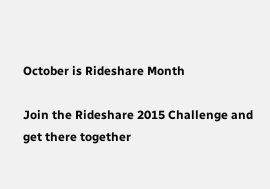October is Rideshare Month

Join the Rideshare 2015 Challenge and get there together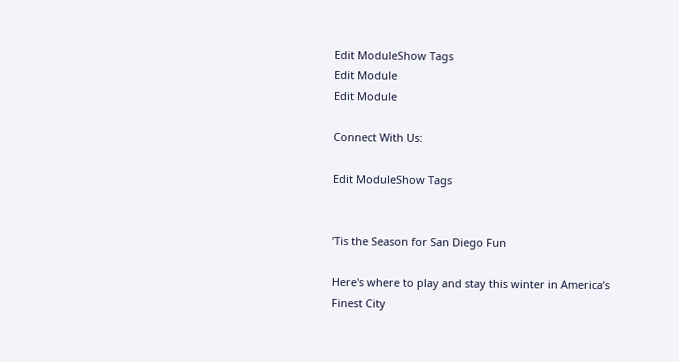Edit ModuleShow Tags
Edit Module
Edit Module

Connect With Us:

Edit ModuleShow Tags


’Tis the Season for San Diego Fun

Here's where to play and stay this winter in America’s Finest City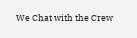We Chat with the Crew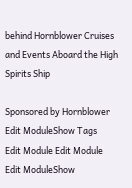behind Hornblower Cruises and Events Aboard the High Spirits Ship

Sponsored by Hornblower
Edit ModuleShow Tags
Edit Module Edit Module
Edit ModuleShow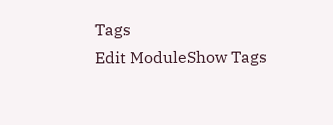Tags
Edit ModuleShow Tags